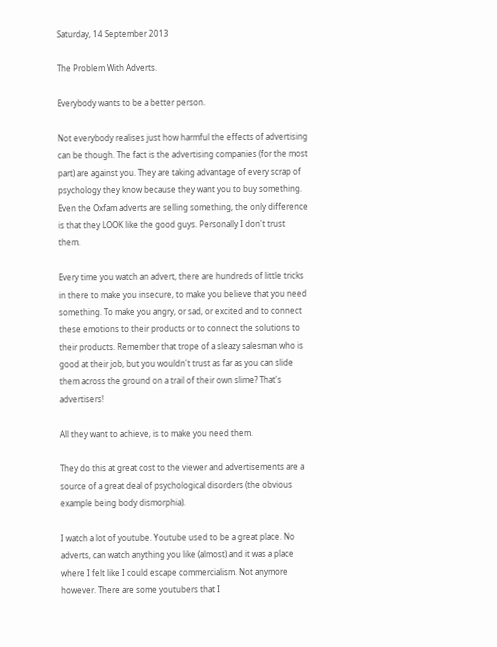Saturday, 14 September 2013

The Problem With Adverts.

Everybody wants to be a better person.

Not everybody realises just how harmful the effects of advertising can be though. The fact is the advertising companies (for the most part) are against you. They are taking advantage of every scrap of psychology they know because they want you to buy something. Even the Oxfam adverts are selling something, the only difference is that they LOOK like the good guys. Personally I don't trust them.

Every time you watch an advert, there are hundreds of little tricks in there to make you insecure, to make you believe that you need something. To make you angry, or sad, or excited and to connect these emotions to their products or to connect the solutions to their products. Remember that trope of a sleazy salesman who is good at their job, but you wouldn't trust as far as you can slide them across the ground on a trail of their own slime? That's advertisers!

All they want to achieve, is to make you need them.

They do this at great cost to the viewer and advertisements are a source of a great deal of psychological disorders (the obvious example being body dismorphia).

I watch a lot of youtube. Youtube used to be a great place. No adverts, can watch anything you like (almost) and it was a place where I felt like I could escape commercialism. Not anymore however. There are some youtubers that I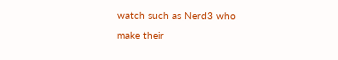watch such as Nerd3 who make their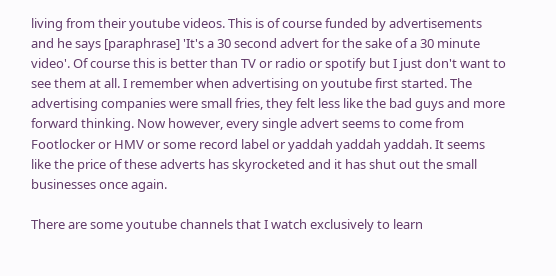living from their youtube videos. This is of course funded by advertisements and he says [paraphrase] 'It's a 30 second advert for the sake of a 30 minute video'. Of course this is better than TV or radio or spotify but I just don't want to see them at all. I remember when advertising on youtube first started. The advertising companies were small fries, they felt less like the bad guys and more forward thinking. Now however, every single advert seems to come from Footlocker or HMV or some record label or yaddah yaddah yaddah. It seems like the price of these adverts has skyrocketed and it has shut out the small businesses once again.

There are some youtube channels that I watch exclusively to learn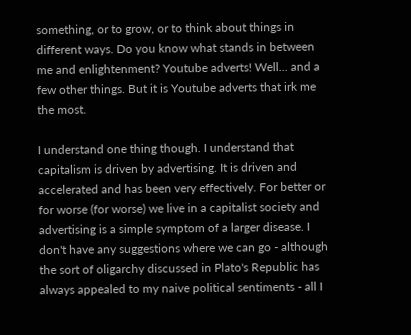something, or to grow, or to think about things in different ways. Do you know what stands in between me and enlightenment? Youtube adverts! Well... and a few other things. But it is Youtube adverts that irk me the most.

I understand one thing though. I understand that capitalism is driven by advertising. It is driven and accelerated and has been very effectively. For better or for worse (for worse) we live in a capitalist society and advertising is a simple symptom of a larger disease. I don't have any suggestions where we can go - although the sort of oligarchy discussed in Plato's Republic has always appealed to my naive political sentiments - all I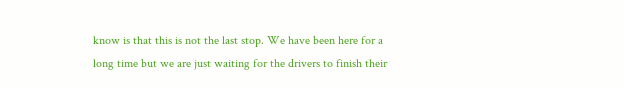know is that this is not the last stop. We have been here for a long time but we are just waiting for the drivers to finish their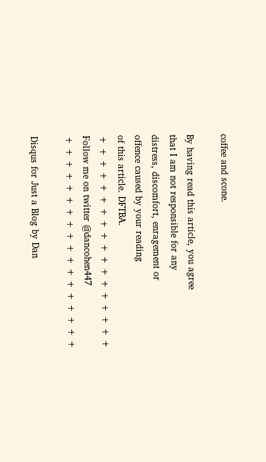coffee and scone.

By having read this article, you agree
that I am not responsible for any
distress, discomfort, enragement or
offence caused by your reading
of this article. DFTBA.
+ + + + + + + + + + + + + + + + + +
Follow me on twitter @dancohen447
+ + + + + + + + + + + + + + + + + +

Disqus for Just a Blog by Dan